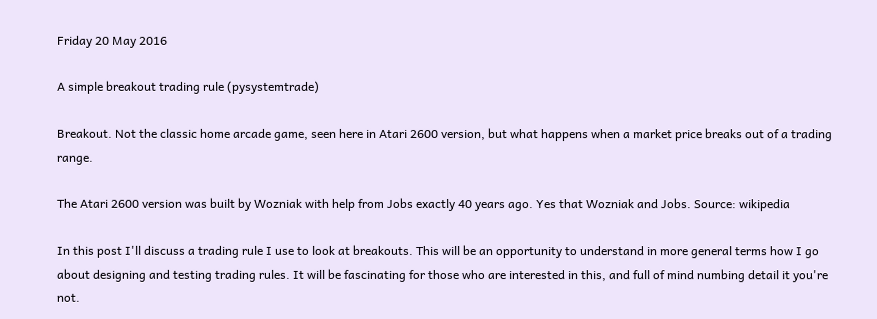Friday 20 May 2016

A simple breakout trading rule (pysystemtrade)

Breakout. Not the classic home arcade game, seen here in Atari 2600 version, but what happens when a market price breaks out of a trading range.

The Atari 2600 version was built by Wozniak with help from Jobs exactly 40 years ago. Yes that Wozniak and Jobs. Source: wikipedia

In this post I'll discuss a trading rule I use to look at breakouts. This will be an opportunity to understand in more general terms how I go about designing and testing trading rules. It will be fascinating for those who are interested in this, and full of mind numbing detail it you're not.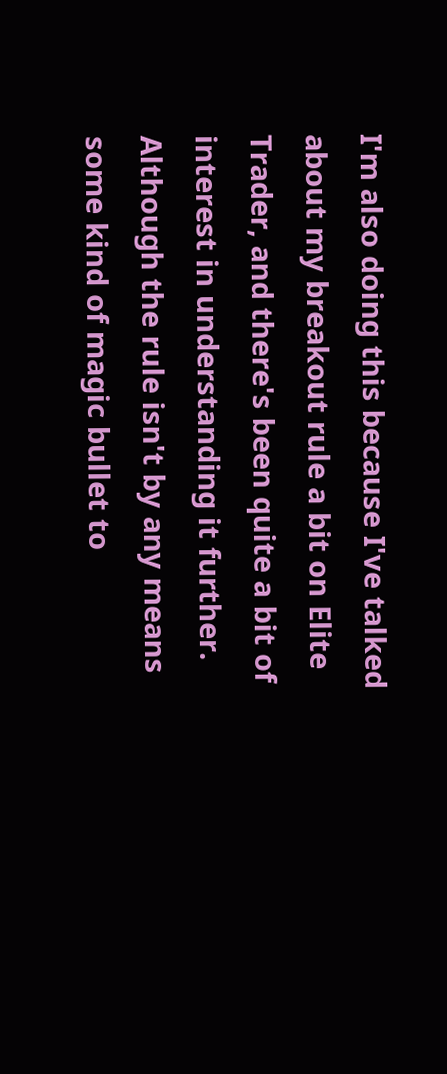I'm also doing this because I've talked about my breakout rule a bit on Elite Trader, and there's been quite a bit of interest in understanding it further. Although the rule isn't by any means some kind of magic bullet to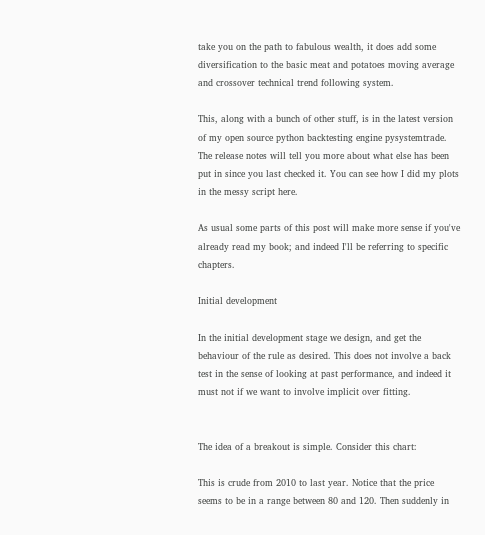take you on the path to fabulous wealth, it does add some diversification to the basic meat and potatoes moving average and crossover technical trend following system.

This, along with a bunch of other stuff, is in the latest version of my open source python backtesting engine pysystemtrade. The release notes will tell you more about what else has been put in since you last checked it. You can see how I did my plots in the messy script here.

As usual some parts of this post will make more sense if you've already read my book; and indeed I'll be referring to specific chapters.

Initial development

In the initial development stage we design, and get the behaviour of the rule as desired. This does not involve a back test in the sense of looking at past performance, and indeed it must not if we want to involve implicit over fitting.


The idea of a breakout is simple. Consider this chart:

This is crude from 2010 to last year. Notice that the price seems to be in a range between 80 and 120. Then suddenly in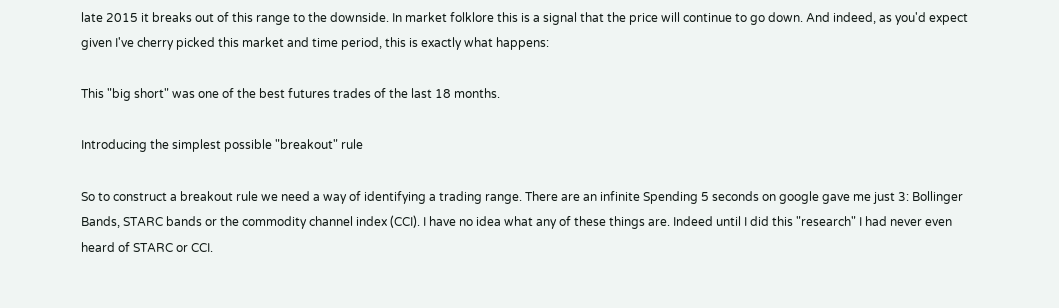late 2015 it breaks out of this range to the downside. In market folklore this is a signal that the price will continue to go down. And indeed, as you'd expect given I've cherry picked this market and time period, this is exactly what happens:

This "big short" was one of the best futures trades of the last 18 months.

Introducing the simplest possible "breakout" rule

So to construct a breakout rule we need a way of identifying a trading range. There are an infinite Spending 5 seconds on google gave me just 3: Bollinger Bands, STARC bands or the commodity channel index (CCI). I have no idea what any of these things are. Indeed until I did this "research" I had never even heard of STARC or CCI.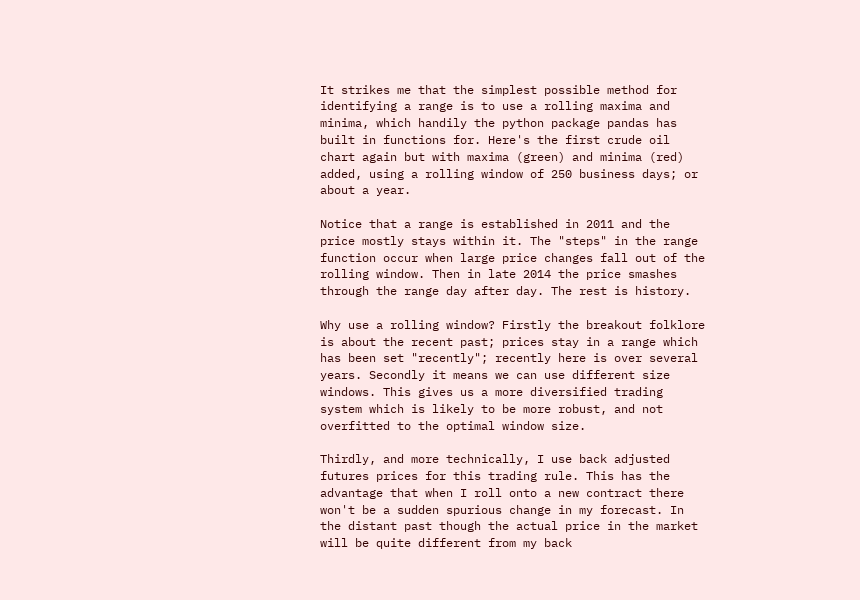It strikes me that the simplest possible method for identifying a range is to use a rolling maxima and minima, which handily the python package pandas has built in functions for. Here's the first crude oil chart again but with maxima (green) and minima (red) added, using a rolling window of 250 business days; or about a year.

Notice that a range is established in 2011 and the price mostly stays within it. The "steps" in the range function occur when large price changes fall out of the rolling window. Then in late 2014 the price smashes through the range day after day. The rest is history.

Why use a rolling window? Firstly the breakout folklore is about the recent past; prices stay in a range which has been set "recently"; recently here is over several years. Secondly it means we can use different size windows. This gives us a more diversified trading system which is likely to be more robust, and not overfitted to the optimal window size.

Thirdly, and more technically, I use back adjusted futures prices for this trading rule. This has the advantage that when I roll onto a new contract there won't be a sudden spurious change in my forecast. In the distant past though the actual price in the market will be quite different from my back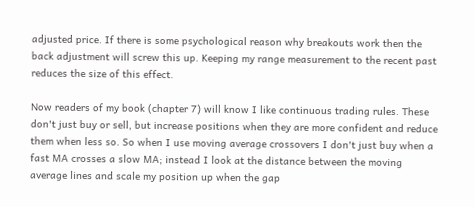adjusted price. If there is some psychological reason why breakouts work then the back adjustment will screw this up. Keeping my range measurement to the recent past reduces the size of this effect.

Now readers of my book (chapter 7) will know I like continuous trading rules. These don't just buy or sell, but increase positions when they are more confident and reduce them when less so. So when I use moving average crossovers I don't just buy when a fast MA crosses a slow MA; instead I look at the distance between the moving average lines and scale my position up when the gap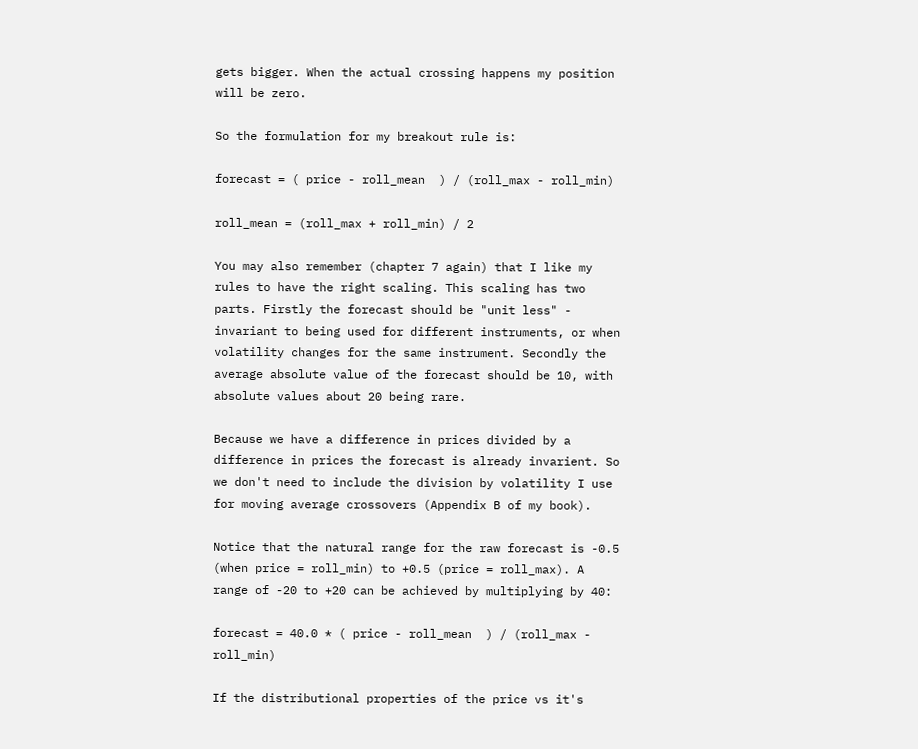gets bigger. When the actual crossing happens my position will be zero.

So the formulation for my breakout rule is:

forecast = ( price - roll_mean  ) / (roll_max - roll_min)

roll_mean = (roll_max + roll_min) / 2

You may also remember (chapter 7 again) that I like my rules to have the right scaling. This scaling has two parts. Firstly the forecast should be "unit less" - invariant to being used for different instruments, or when volatility changes for the same instrument. Secondly the average absolute value of the forecast should be 10, with absolute values about 20 being rare.

Because we have a difference in prices divided by a difference in prices the forecast is already invarient. So we don't need to include the division by volatility I use for moving average crossovers (Appendix B of my book).

Notice that the natural range for the raw forecast is -0.5 (when price = roll_min) to +0.5 (price = roll_max). A range of -20 to +20 can be achieved by multiplying by 40:

forecast = 40.0 * ( price - roll_mean  ) / (roll_max - roll_min)

If the distributional properties of the price vs it's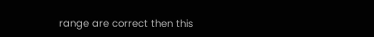range are correct then this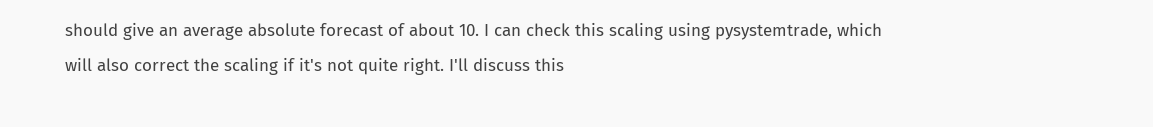should give an average absolute forecast of about 10. I can check this scaling using pysystemtrade, which will also correct the scaling if it's not quite right. I'll discuss this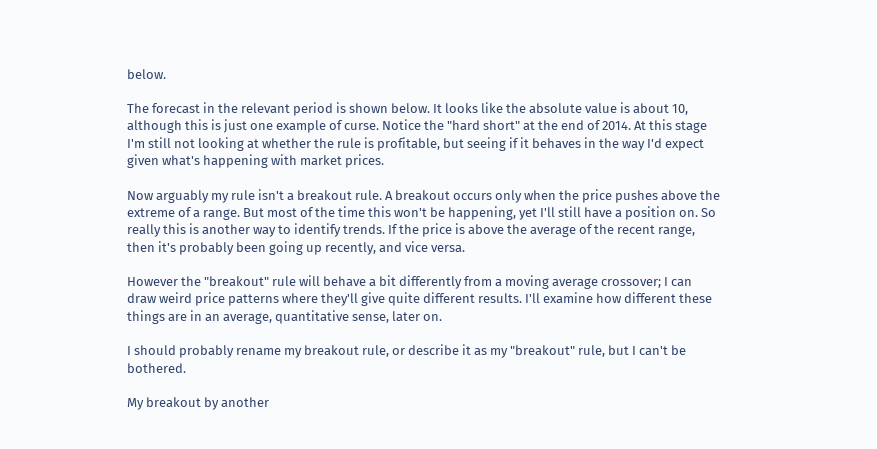below.

The forecast in the relevant period is shown below. It looks like the absolute value is about 10, although this is just one example of curse. Notice the "hard short" at the end of 2014. At this stage I'm still not looking at whether the rule is profitable, but seeing if it behaves in the way I'd expect given what's happening with market prices.

Now arguably my rule isn't a breakout rule. A breakout occurs only when the price pushes above the extreme of a range. But most of the time this won't be happening, yet I'll still have a position on. So really this is another way to identify trends. If the price is above the average of the recent range, then it's probably been going up recently, and vice versa.

However the "breakout" rule will behave a bit differently from a moving average crossover; I can draw weird price patterns where they'll give quite different results. I'll examine how different these things are in an average, quantitative sense, later on.

I should probably rename my breakout rule, or describe it as my "breakout" rule, but I can't be bothered.

My breakout by another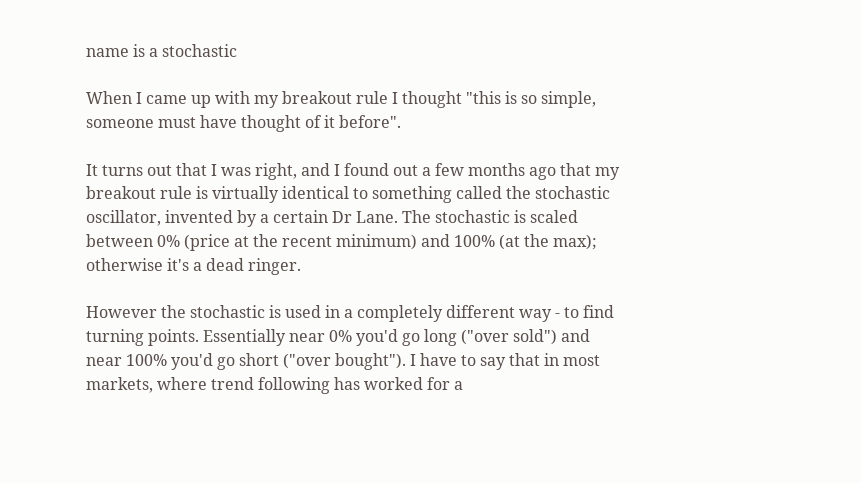name is a stochastic

When I came up with my breakout rule I thought "this is so simple, someone must have thought of it before".

It turns out that I was right, and I found out a few months ago that my breakout rule is virtually identical to something called the stochastic oscillator, invented by a certain Dr Lane. The stochastic is scaled between 0% (price at the recent minimum) and 100% (at the max); otherwise it's a dead ringer.

However the stochastic is used in a completely different way - to find turning points. Essentially near 0% you'd go long ("over sold") and near 100% you'd go short ("over bought"). I have to say that in most markets, where trend following has worked for a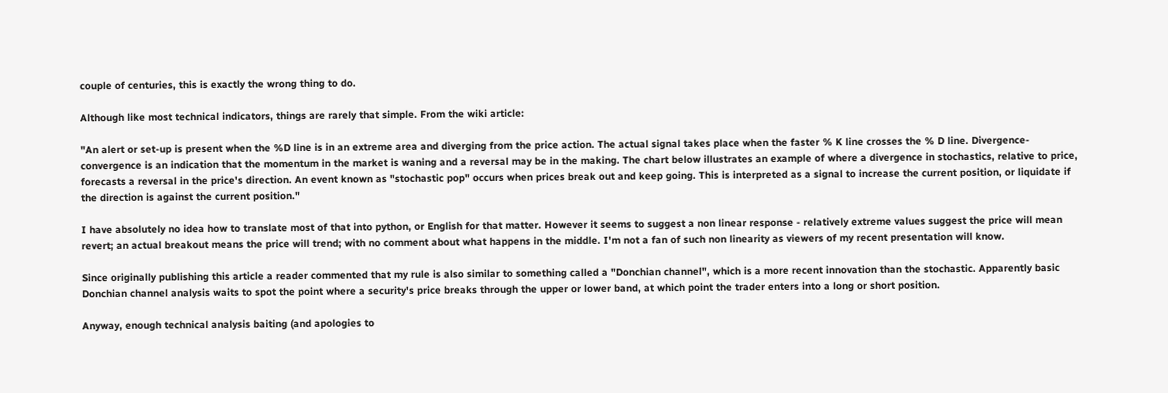couple of centuries, this is exactly the wrong thing to do.

Although like most technical indicators, things are rarely that simple. From the wiki article:

"An alert or set-up is present when the %D line is in an extreme area and diverging from the price action. The actual signal takes place when the faster % K line crosses the % D line. Divergence-convergence is an indication that the momentum in the market is waning and a reversal may be in the making. The chart below illustrates an example of where a divergence in stochastics, relative to price, forecasts a reversal in the price's direction. An event known as "stochastic pop" occurs when prices break out and keep going. This is interpreted as a signal to increase the current position, or liquidate if the direction is against the current position."

I have absolutely no idea how to translate most of that into python, or English for that matter. However it seems to suggest a non linear response - relatively extreme values suggest the price will mean revert; an actual breakout means the price will trend; with no comment about what happens in the middle. I'm not a fan of such non linearity as viewers of my recent presentation will know.

Since originally publishing this article a reader commented that my rule is also similar to something called a "Donchian channel", which is a more recent innovation than the stochastic. Apparently basic Donchian channel analysis waits to spot the point where a security's price breaks through the upper or lower band, at which point the trader enters into a long or short position.

Anyway, enough technical analysis baiting (and apologies to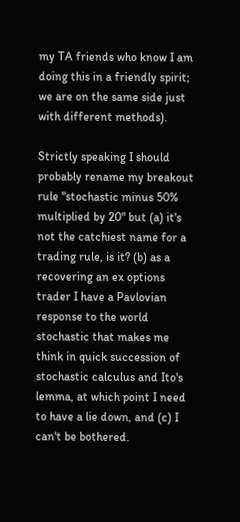my TA friends who know I am doing this in a friendly spirit; we are on the same side just with different methods).

Strictly speaking I should probably rename my breakout rule "stochastic minus 50% multiplied by 20" but (a) it's not the catchiest name for a trading rule, is it? (b) as a recovering an ex options trader I have a Pavlovian response to the world stochastic that makes me think in quick succession of stochastic calculus and Ito's lemma, at which point I need to have a lie down, and (c) I can't be bothered.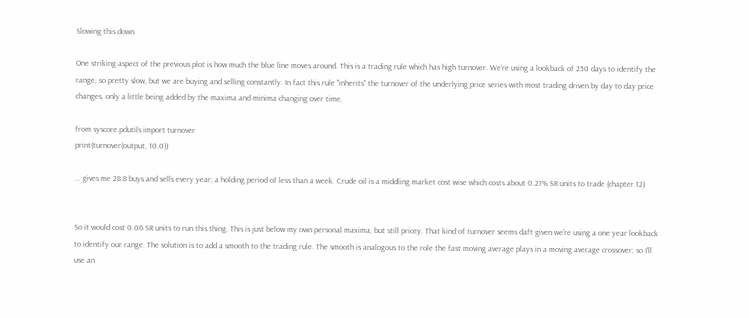Slowing this down

One striking aspect of the previous plot is how much the blue line moves around. This is a trading rule which has high turnover. We're using a lookback of 250 days to identify the range, so pretty slow, but we are buying and selling constantly. In fact this rule "inherits" the turnover of the underlying price series with most trading driven by day to day price changes, only a little being added by the maxima and minima changing over time.

from syscore.pdutils import turnover
print(turnover(output, 10.0))

... gives me 28.8 buys and sells every year; a holding period of less than a week. Crude oil is a middling market cost wise which costs about 0.21% SR units to trade (chapter 12)


So it would cost 0.06 SR units to run this thing. This is just below my own personal maxima, but still pricey. That kind of turnover seems daft given we're using a one year lookback to identify our range. The solution is to add a smooth to the trading rule. The smooth is analogous to the role the fast moving average plays in a moving average crossover; so I'll use an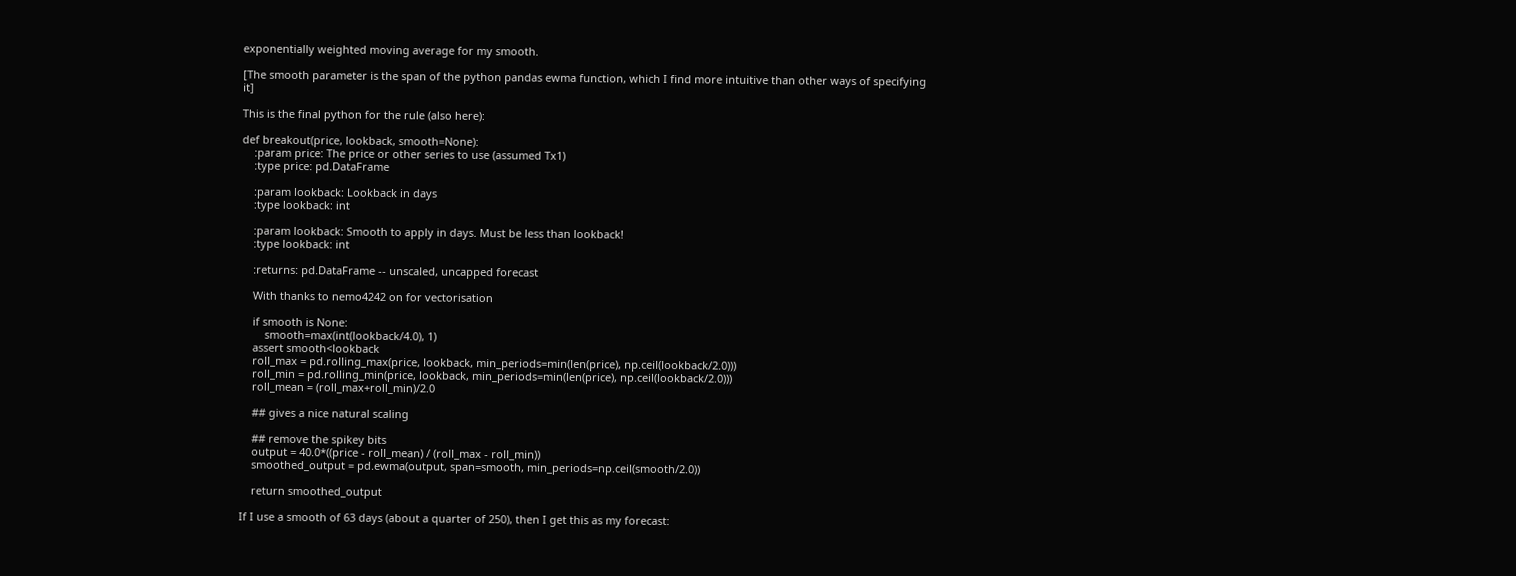exponentially weighted moving average for my smooth.

[The smooth parameter is the span of the python pandas ewma function, which I find more intuitive than other ways of specifying it]

This is the final python for the rule (also here):

def breakout(price, lookback, smooth=None):
    :param price: The price or other series to use (assumed Tx1)
    :type price: pd.DataFrame

    :param lookback: Lookback in days
    :type lookback: int

    :param lookback: Smooth to apply in days. Must be less than lookback!
    :type lookback: int

    :returns: pd.DataFrame -- unscaled, uncapped forecast

    With thanks to nemo4242 on for vectorisation

    if smooth is None:
        smooth=max(int(lookback/4.0), 1)
    assert smooth<lookback
    roll_max = pd.rolling_max(price, lookback, min_periods=min(len(price), np.ceil(lookback/2.0)))
    roll_min = pd.rolling_min(price, lookback, min_periods=min(len(price), np.ceil(lookback/2.0)))
    roll_mean = (roll_max+roll_min)/2.0

    ## gives a nice natural scaling

    ## remove the spikey bits
    output = 40.0*((price - roll_mean) / (roll_max - roll_min))
    smoothed_output = pd.ewma(output, span=smooth, min_periods=np.ceil(smooth/2.0))

    return smoothed_output

If I use a smooth of 63 days (about a quarter of 250), then I get this as my forecast: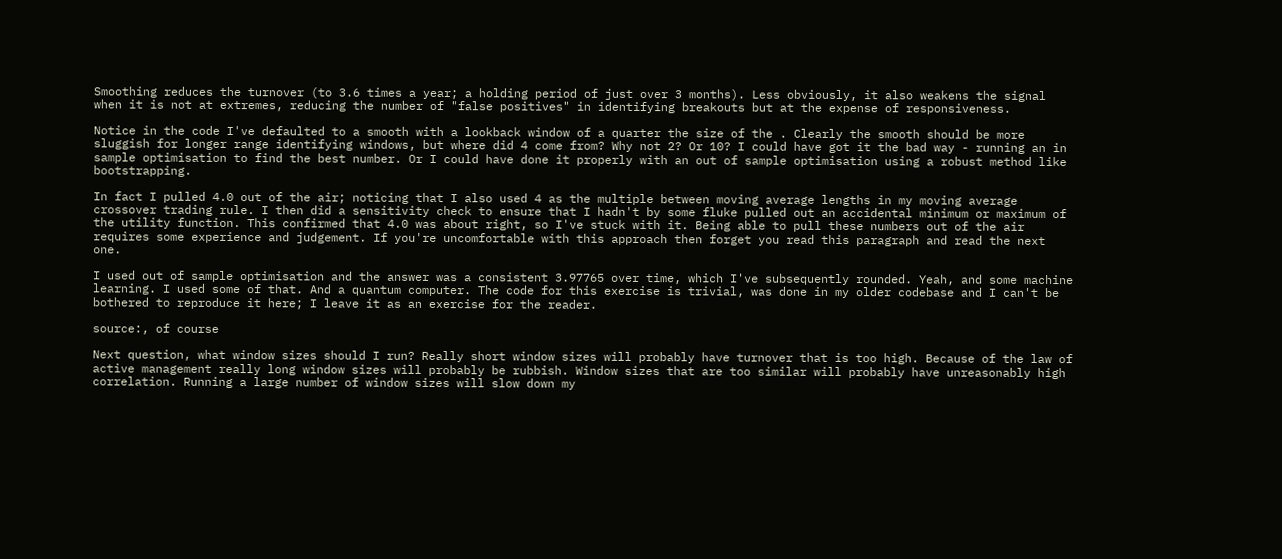Smoothing reduces the turnover (to 3.6 times a year; a holding period of just over 3 months). Less obviously, it also weakens the signal when it is not at extremes, reducing the number of "false positives" in identifying breakouts but at the expense of responsiveness.

Notice in the code I've defaulted to a smooth with a lookback window of a quarter the size of the . Clearly the smooth should be more sluggish for longer range identifying windows, but where did 4 come from? Why not 2? Or 10? I could have got it the bad way - running an in sample optimisation to find the best number. Or I could have done it properly with an out of sample optimisation using a robust method like bootstrapping.

In fact I pulled 4.0 out of the air; noticing that I also used 4 as the multiple between moving average lengths in my moving average crossover trading rule. I then did a sensitivity check to ensure that I hadn't by some fluke pulled out an accidental minimum or maximum of the utility function. This confirmed that 4.0 was about right, so I've stuck with it. Being able to pull these numbers out of the air requires some experience and judgement. If you're uncomfortable with this approach then forget you read this paragraph and read the next one.

I used out of sample optimisation and the answer was a consistent 3.97765 over time, which I've subsequently rounded. Yeah, and some machine learning. I used some of that. And a quantum computer. The code for this exercise is trivial, was done in my older codebase and I can't be bothered to reproduce it here; I leave it as an exercise for the reader.

source:, of course

Next question, what window sizes should I run? Really short window sizes will probably have turnover that is too high. Because of the law of active management really long window sizes will probably be rubbish. Window sizes that are too similar will probably have unreasonably high correlation. Running a large number of window sizes will slow down my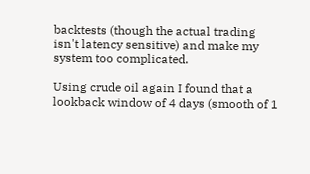backtests (though the actual trading isn't latency sensitive) and make my system too complicated.

Using crude oil again I found that a lookback window of 4 days (smooth of 1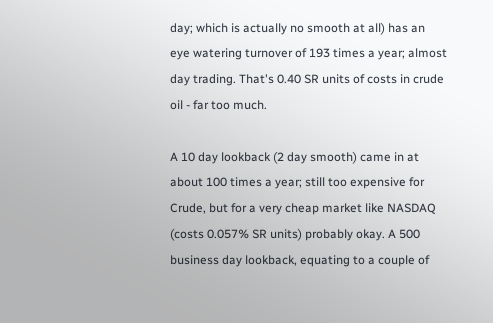day; which is actually no smooth at all) has an eye watering turnover of 193 times a year; almost day trading. That's 0.40 SR units of costs in crude oil - far too much.

A 10 day lookback (2 day smooth) came in at about 100 times a year; still too expensive for Crude, but for a very cheap market like NASDAQ (costs 0.057% SR units) probably okay. A 500 business day lookback, equating to a couple of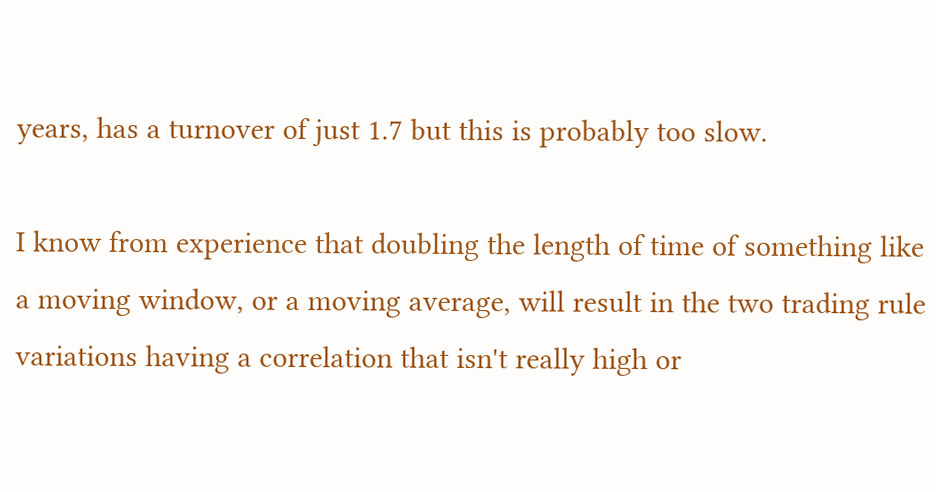years, has a turnover of just 1.7 but this is probably too slow.

I know from experience that doubling the length of time of something like a moving window, or a moving average, will result in the two trading rule variations having a correlation that isn't really high or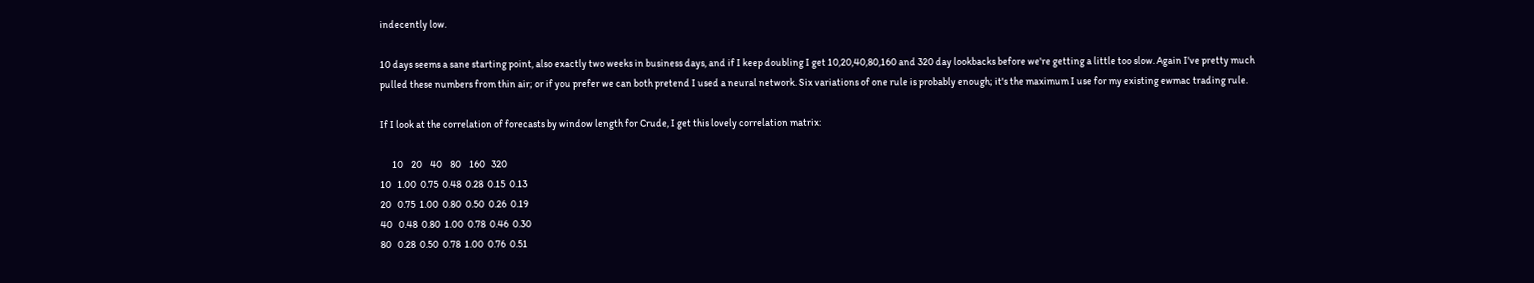indecently low.

10 days seems a sane starting point, also exactly two weeks in business days, and if I keep doubling I get 10,20,40,80,160 and 320 day lookbacks before we're getting a little too slow. Again I've pretty much pulled these numbers from thin air; or if you prefer we can both pretend I used a neural network. Six variations of one rule is probably enough; it's the maximum I use for my existing ewmac trading rule.

If I look at the correlation of forecasts by window length for Crude, I get this lovely correlation matrix:

      10    20    40    80    160   320
10   1.00  0.75  0.48  0.28  0.15  0.13
20   0.75  1.00  0.80  0.50  0.26  0.19
40   0.48  0.80  1.00  0.78  0.46  0.30
80   0.28  0.50  0.78  1.00  0.76  0.51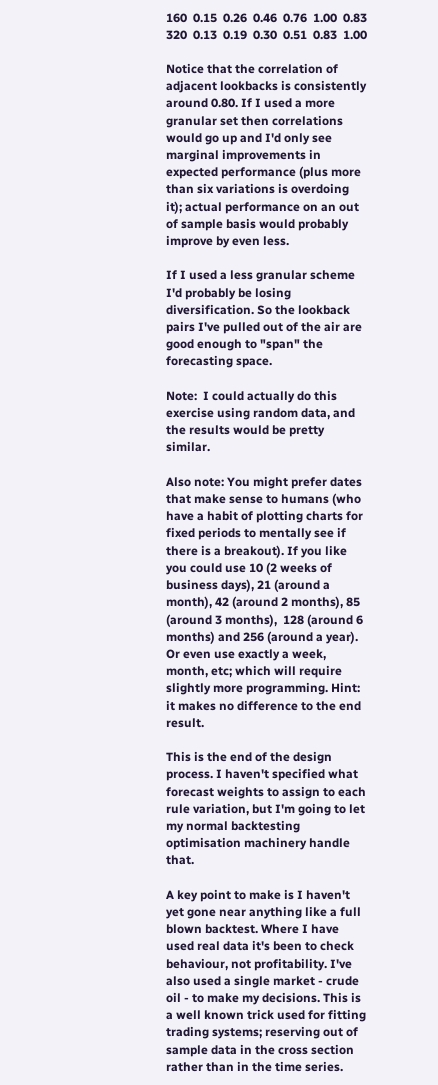160  0.15  0.26  0.46  0.76  1.00  0.83
320  0.13  0.19  0.30  0.51  0.83  1.00

Notice that the correlation of adjacent lookbacks is consistently around 0.80. If I used a more granular set then correlations would go up and I'd only see marginal improvements in expected performance (plus more than six variations is overdoing it); actual performance on an out of sample basis would probably improve by even less.

If I used a less granular scheme I'd probably be losing diversification. So the lookback pairs I've pulled out of the air are good enough to "span" the forecasting space.

Note:  I could actually do this exercise using random data, and the results would be pretty similar.

Also note: You might prefer dates that make sense to humans (who have a habit of plotting charts for fixed periods to mentally see if there is a breakout). If you like you could use 10 (2 weeks of business days), 21 (around a month), 42 (around 2 months), 85 (around 3 months),  128 (around 6 months) and 256 (around a year). Or even use exactly a week, month, etc; which will require slightly more programming. Hint: it makes no difference to the end result.

This is the end of the design process. I haven't specified what forecast weights to assign to each rule variation, but I'm going to let my normal backtesting optimisation machinery handle that.

A key point to make is I haven't yet gone near anything like a full blown backtest. Where I have used real data it's been to check behaviour, not profitability. I've also used a single market - crude oil - to make my decisions. This is a well known trick used for fitting trading systems; reserving out of sample data in the cross section rather than in the time series.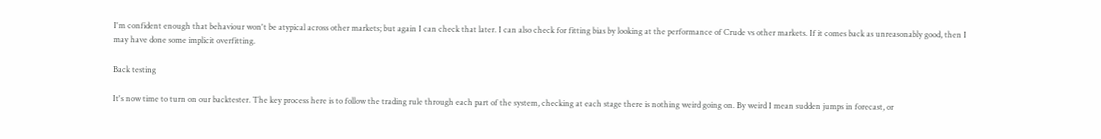I'm confident enough that behaviour won't be atypical across other markets; but again I can check that later. I can also check for fitting bias by looking at the performance of Crude vs other markets. If it comes back as unreasonably good, then I may have done some implicit overfitting.

Back testing

It's now time to turn on our backtester. The key process here is to follow the trading rule through each part of the system, checking at each stage there is nothing weird going on. By weird I mean sudden jumps in forecast, or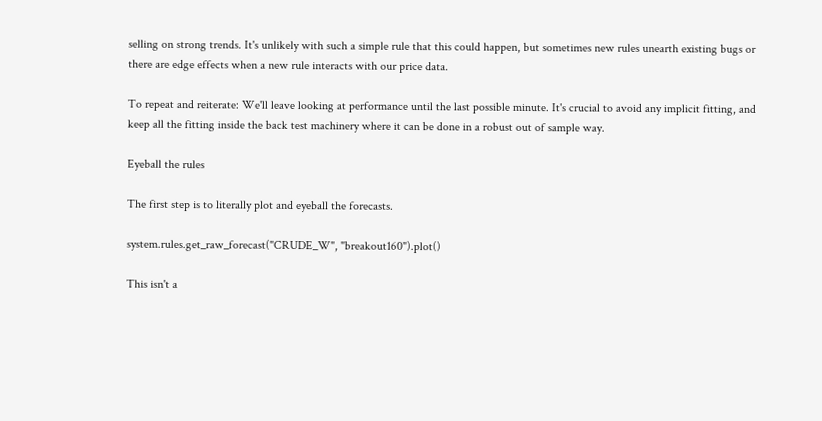selling on strong trends. It's unlikely with such a simple rule that this could happen, but sometimes new rules unearth existing bugs or there are edge effects when a new rule interacts with our price data.

To repeat and reiterate: We'll leave looking at performance until the last possible minute. It's crucial to avoid any implicit fitting, and keep all the fitting inside the back test machinery where it can be done in a robust out of sample way.

Eyeball the rules

The first step is to literally plot and eyeball the forecasts.

system.rules.get_raw_forecast("CRUDE_W", "breakout160").plot()

This isn't a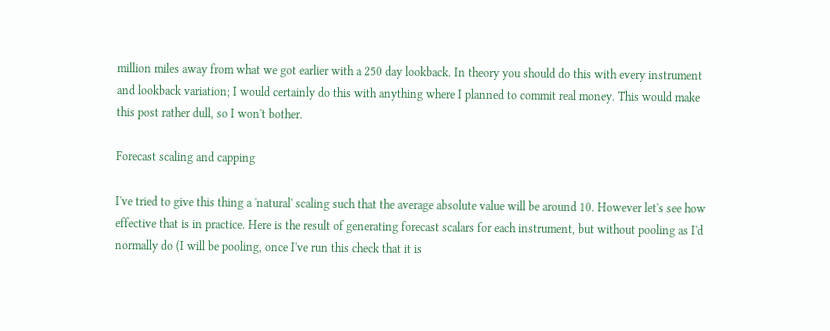million miles away from what we got earlier with a 250 day lookback. In theory you should do this with every instrument and lookback variation; I would certainly do this with anything where I planned to commit real money. This would make this post rather dull, so I won't bother.

Forecast scaling and capping

I've tried to give this thing a 'natural' scaling such that the average absolute value will be around 10. However let's see how effective that is in practice. Here is the result of generating forecast scalars for each instrument, but without pooling as I'd normally do (I will be pooling, once I've run this check that it is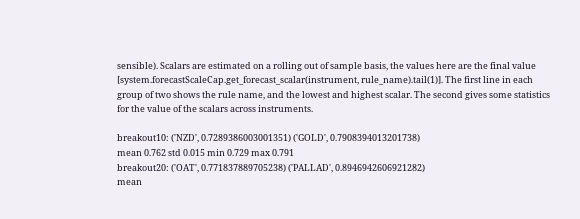sensible). Scalars are estimated on a rolling out of sample basis, the values here are the final value [system.forecastScaleCap.get_forecast_scalar(instrument, rule_name).tail(1)]. The first line in each group of two shows the rule name, and the lowest and highest scalar. The second gives some statistics for the value of the scalars across instruments.

breakout10: ('NZD', 0.7289386003001351) ('GOLD', 0.7908394013201738)
mean 0.762 std 0.015 min 0.729 max 0.791
breakout20: ('OAT', 0.771837889705238) ('PALLAD', 0.8946942606921282)
mean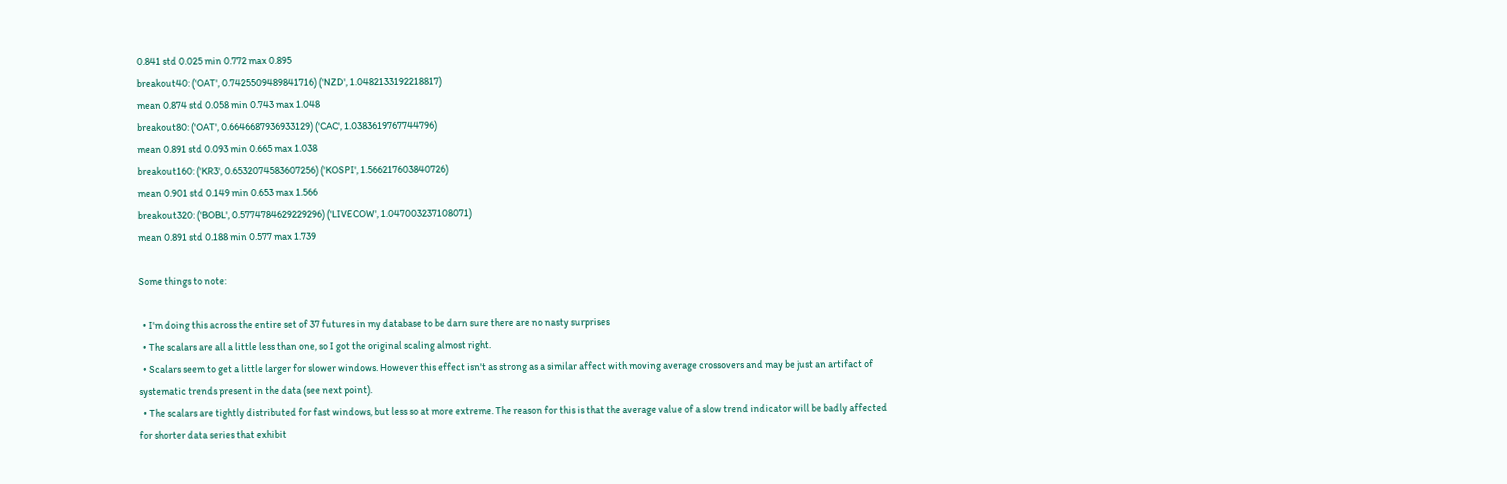0.841 std 0.025 min 0.772 max 0.895
breakout40: ('OAT', 0.7425509489841716) ('NZD', 1.0482133192218817)
mean 0.874 std 0.058 min 0.743 max 1.048
breakout80: ('OAT', 0.6646687936933129) ('CAC', 1.0383619767744796)
mean 0.891 std 0.093 min 0.665 max 1.038
breakout160: ('KR3', 0.6532074583607256) ('KOSPI', 1.566217603840726)
mean 0.901 std 0.149 min 0.653 max 1.566
breakout320: ('BOBL', 0.5774784629229296) ('LIVECOW', 1.047003237108071)
mean 0.891 std 0.188 min 0.577 max 1.739

Some things to note:

  • I'm doing this across the entire set of 37 futures in my database to be darn sure there are no nasty surprises
  • The scalars are all a little less than one, so I got the original scaling almost right.
  • Scalars seem to get a little larger for slower windows. However this effect isn't as strong as a similar affect with moving average crossovers and may be just an artifact of systematic trends present in the data (see next point).
  • The scalars are tightly distributed for fast windows, but less so at more extreme. The reason for this is that the average value of a slow trend indicator will be badly affected for shorter data series that exhibit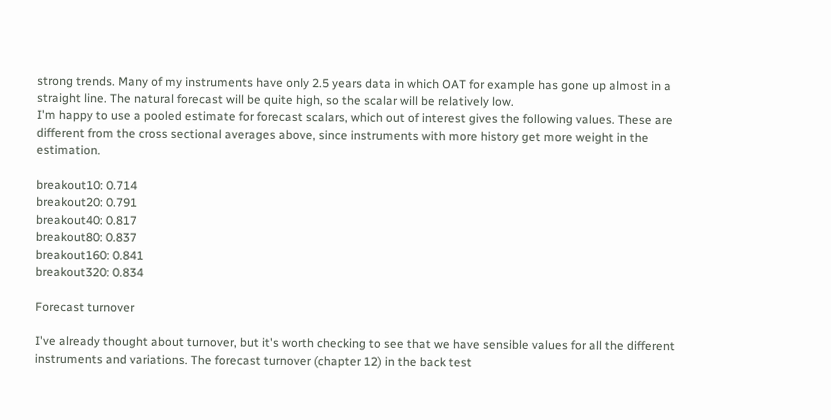strong trends. Many of my instruments have only 2.5 years data in which OAT for example has gone up almost in a straight line. The natural forecast will be quite high, so the scalar will be relatively low.
I'm happy to use a pooled estimate for forecast scalars, which out of interest gives the following values. These are different from the cross sectional averages above, since instruments with more history get more weight in the estimation.

breakout10: 0.714
breakout20: 0.791
breakout40: 0.817
breakout80: 0.837
breakout160: 0.841
breakout320: 0.834

Forecast turnover

I've already thought about turnover, but it's worth checking to see that we have sensible values for all the different instruments and variations. The forecast turnover (chapter 12) in the back test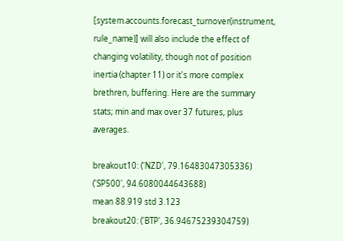[system.accounts.forecast_turnover(instrument, rule_name)] will also include the effect of changing volatility, though not of position inertia (chapter 11) or it's more complex brethren, buffering. Here are the summary stats; min and max over 37 futures, plus averages.

breakout10: ('NZD', 79.16483047305336) ('SP500', 94.6080044643688)
mean 88.919 std 3.123
breakout20: ('BTP', 36.94675239304759)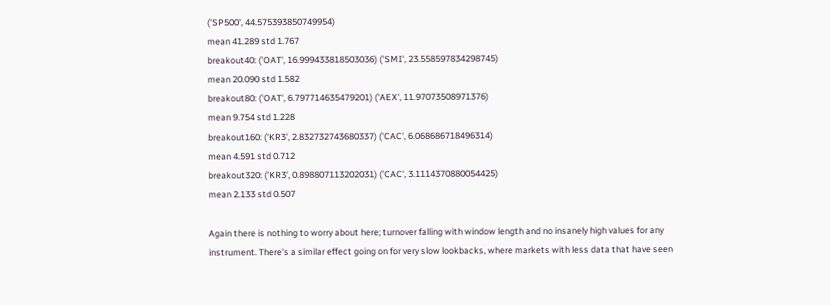('SP500', 44.575393850749954)
mean 41.289 std 1.767
breakout40: ('OAT', 16.999433818503036) ('SMI', 23.558597834298745)
mean 20.090 std 1.582
breakout80: ('OAT', 6.797714635479201) ('AEX', 11.97073508971376)
mean 9.754 std 1.228
breakout160: ('KR3', 2.832732743680337) ('CAC', 6.068686718496314)
mean 4.591 std 0.712
breakout320: ('KR3', 0.898807113202031) ('CAC', 3.1114370880054425)
mean 2.133 std 0.507

Again there is nothing to worry about here; turnover falling with window length and no insanely high values for any instrument. There's a similar effect going on for very slow lookbacks, where markets with less data that have seen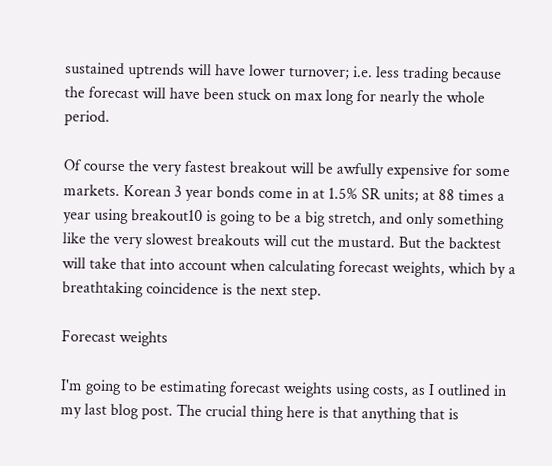sustained uptrends will have lower turnover; i.e. less trading because the forecast will have been stuck on max long for nearly the whole period.

Of course the very fastest breakout will be awfully expensive for some markets. Korean 3 year bonds come in at 1.5% SR units; at 88 times a year using breakout10 is going to be a big stretch, and only something like the very slowest breakouts will cut the mustard. But the backtest will take that into account when calculating forecast weights, which by a breathtaking coincidence is the next step.

Forecast weights

I'm going to be estimating forecast weights using costs, as I outlined in my last blog post. The crucial thing here is that anything that is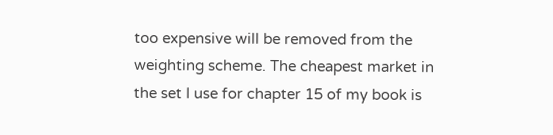too expensive will be removed from the weighting scheme. The cheapest market in the set I use for chapter 15 of my book is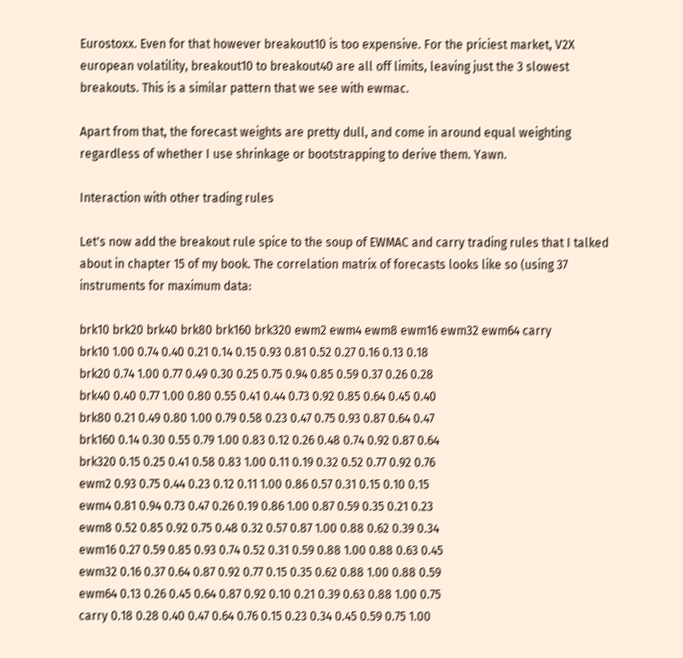Eurostoxx. Even for that however breakout10 is too expensive. For the priciest market, V2X european volatility, breakout10 to breakout40 are all off limits, leaving just the 3 slowest breakouts. This is a similar pattern that we see with ewmac.

Apart from that, the forecast weights are pretty dull, and come in around equal weighting regardless of whether I use shrinkage or bootstrapping to derive them. Yawn.

Interaction with other trading rules

Let's now add the breakout rule spice to the soup of EWMAC and carry trading rules that I talked about in chapter 15 of my book. The correlation matrix of forecasts looks like so (using 37 instruments for maximum data:

brk10 brk20 brk40 brk80 brk160 brk320 ewm2 ewm4 ewm8 ewm16 ewm32 ewm64 carry
brk10 1.00 0.74 0.40 0.21 0.14 0.15 0.93 0.81 0.52 0.27 0.16 0.13 0.18
brk20 0.74 1.00 0.77 0.49 0.30 0.25 0.75 0.94 0.85 0.59 0.37 0.26 0.28
brk40 0.40 0.77 1.00 0.80 0.55 0.41 0.44 0.73 0.92 0.85 0.64 0.45 0.40
brk80 0.21 0.49 0.80 1.00 0.79 0.58 0.23 0.47 0.75 0.93 0.87 0.64 0.47
brk160 0.14 0.30 0.55 0.79 1.00 0.83 0.12 0.26 0.48 0.74 0.92 0.87 0.64
brk320 0.15 0.25 0.41 0.58 0.83 1.00 0.11 0.19 0.32 0.52 0.77 0.92 0.76
ewm2 0.93 0.75 0.44 0.23 0.12 0.11 1.00 0.86 0.57 0.31 0.15 0.10 0.15
ewm4 0.81 0.94 0.73 0.47 0.26 0.19 0.86 1.00 0.87 0.59 0.35 0.21 0.23
ewm8 0.52 0.85 0.92 0.75 0.48 0.32 0.57 0.87 1.00 0.88 0.62 0.39 0.34
ewm16 0.27 0.59 0.85 0.93 0.74 0.52 0.31 0.59 0.88 1.00 0.88 0.63 0.45
ewm32 0.16 0.37 0.64 0.87 0.92 0.77 0.15 0.35 0.62 0.88 1.00 0.88 0.59
ewm64 0.13 0.26 0.45 0.64 0.87 0.92 0.10 0.21 0.39 0.63 0.88 1.00 0.75
carry 0.18 0.28 0.40 0.47 0.64 0.76 0.15 0.23 0.34 0.45 0.59 0.75 1.00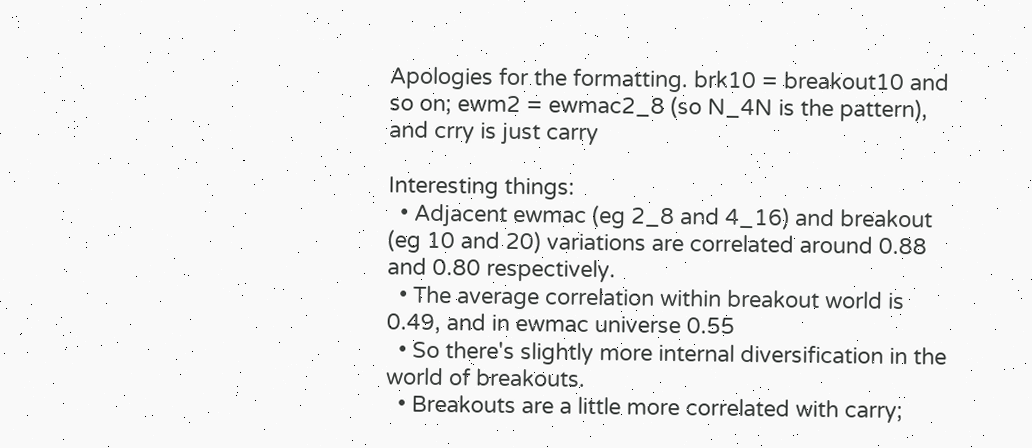Apologies for the formatting. brk10 = breakout10 and so on; ewm2 = ewmac2_8 (so N_4N is the pattern), and crry is just carry

Interesting things:
  • Adjacent ewmac (eg 2_8 and 4_16) and breakout (eg 10 and 20) variations are correlated around 0.88 and 0.80 respectively.
  • The average correlation within breakout world is 0.49, and in ewmac universe 0.55
  • So there's slightly more internal diversification in the world of breakouts.
  • Breakouts are a little more correlated with carry;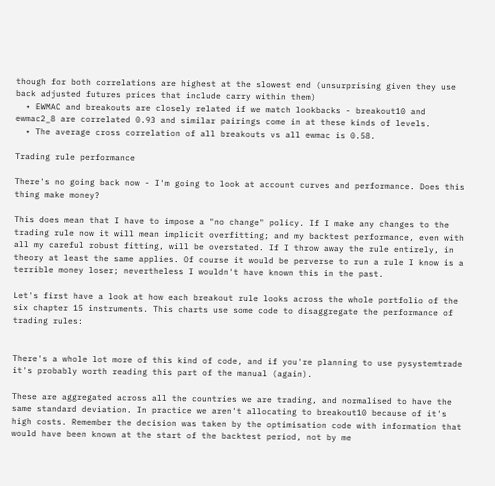though for both correlations are highest at the slowest end (unsurprising given they use back adjusted futures prices that include carry within them)
  • EWMAC and breakouts are closely related if we match lookbacks - breakout10 and ewmac2_8 are correlated 0.93 and similar pairings come in at these kinds of levels.
  • The average cross correlation of all breakouts vs all ewmac is 0.58.

Trading rule performance

There's no going back now - I'm going to look at account curves and performance. Does this thing make money?

This does mean that I have to impose a "no change" policy. If I make any changes to the trading rule now it will mean implicit overfitting; and my backtest performance, even with all my careful robust fitting, will be overstated. If I throw away the rule entirely, in theory at least the same applies. Of course it would be perverse to run a rule I know is a terrible money loser; nevertheless I wouldn't have known this in the past.

Let's first have a look at how each breakout rule looks across the whole portfolio of the six chapter 15 instruments. This charts use some code to disaggregate the performance of trading rules:


There's a whole lot more of this kind of code, and if you're planning to use pysystemtrade it's probably worth reading this part of the manual (again).

These are aggregated across all the countries we are trading, and normalised to have the same standard deviation. In practice we aren't allocating to breakout10 because of it's high costs. Remember the decision was taken by the optimisation code with information that would have been known at the start of the backtest period, not by me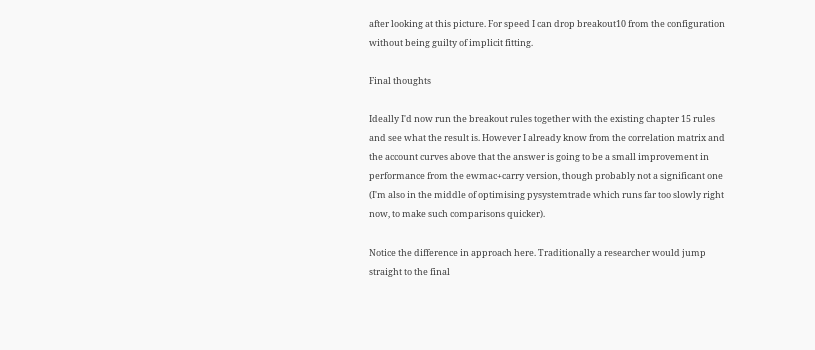after looking at this picture. For speed I can drop breakout10 from the configuration without being guilty of implicit fitting.

Final thoughts

Ideally I'd now run the breakout rules together with the existing chapter 15 rules and see what the result is. However I already know from the correlation matrix and the account curves above that the answer is going to be a small improvement in performance from the ewmac+carry version, though probably not a significant one (I'm also in the middle of optimising pysystemtrade which runs far too slowly right now, to make such comparisons quicker).

Notice the difference in approach here. Traditionally a researcher would jump straight to the final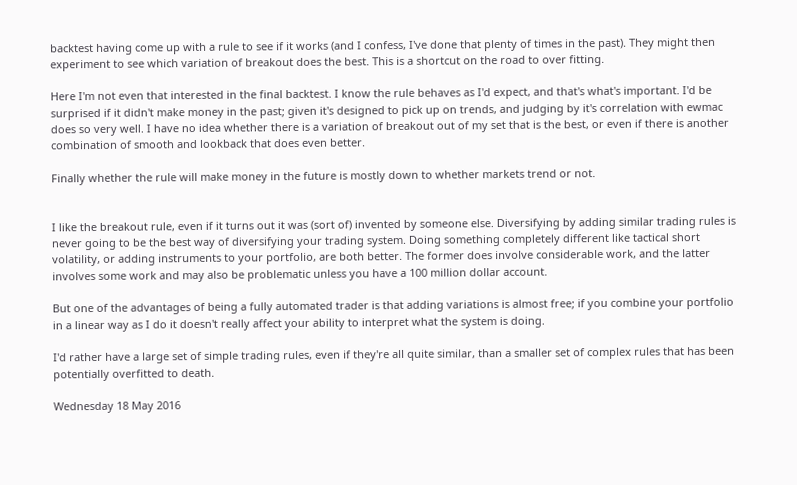backtest having come up with a rule to see if it works (and I confess, I've done that plenty of times in the past). They might then experiment to see which variation of breakout does the best. This is a shortcut on the road to over fitting.

Here I'm not even that interested in the final backtest. I know the rule behaves as I'd expect, and that's what's important. I'd be surprised if it didn't make money in the past; given it's designed to pick up on trends, and judging by it's correlation with ewmac does so very well. I have no idea whether there is a variation of breakout out of my set that is the best, or even if there is another combination of smooth and lookback that does even better.

Finally whether the rule will make money in the future is mostly down to whether markets trend or not.


I like the breakout rule, even if it turns out it was (sort of) invented by someone else. Diversifying by adding similar trading rules is never going to be the best way of diversifying your trading system. Doing something completely different like tactical short volatility, or adding instruments to your portfolio, are both better. The former does involve considerable work, and the latter involves some work and may also be problematic unless you have a 100 million dollar account.

But one of the advantages of being a fully automated trader is that adding variations is almost free; if you combine your portfolio in a linear way as I do it doesn't really affect your ability to interpret what the system is doing.

I'd rather have a large set of simple trading rules, even if they're all quite similar, than a smaller set of complex rules that has been potentially overfitted to death.

Wednesday 18 May 2016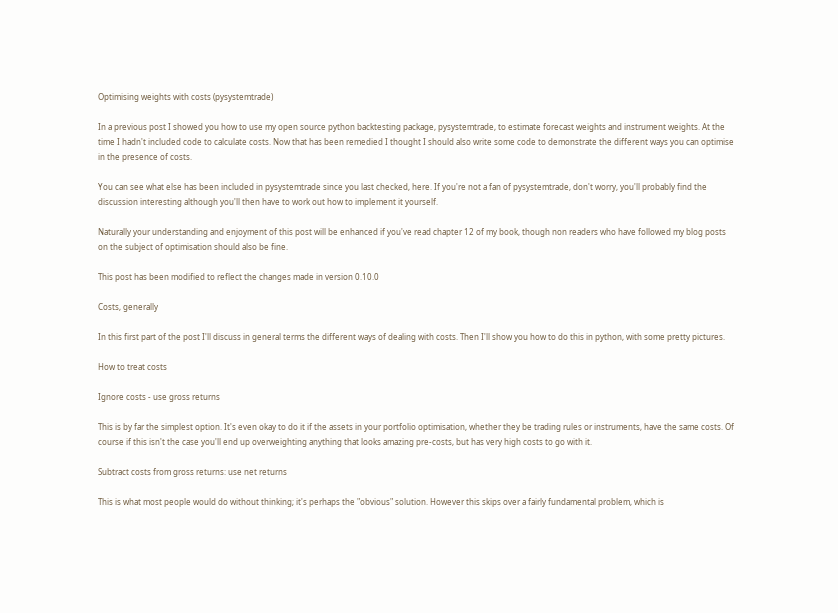Optimising weights with costs (pysystemtrade)

In a previous post I showed you how to use my open source python backtesting package, pysystemtrade, to estimate forecast weights and instrument weights. At the time I hadn't included code to calculate costs. Now that has been remedied I thought I should also write some code to demonstrate the different ways you can optimise in the presence of costs.

You can see what else has been included in pysystemtrade since you last checked, here. If you're not a fan of pysystemtrade, don't worry, you'll probably find the discussion interesting although you'll then have to work out how to implement it yourself.

Naturally your understanding and enjoyment of this post will be enhanced if you've read chapter 12 of my book, though non readers who have followed my blog posts on the subject of optimisation should also be fine.

This post has been modified to reflect the changes made in version 0.10.0

Costs, generally

In this first part of the post I'll discuss in general terms the different ways of dealing with costs. Then I'll show you how to do this in python, with some pretty pictures.

How to treat costs

Ignore costs - use gross returns

This is by far the simplest option. It's even okay to do it if the assets in your portfolio optimisation, whether they be trading rules or instruments, have the same costs. Of course if this isn't the case you'll end up overweighting anything that looks amazing pre-costs, but has very high costs to go with it.

Subtract costs from gross returns: use net returns

This is what most people would do without thinking; it's perhaps the "obvious" solution. However this skips over a fairly fundamental problem, which is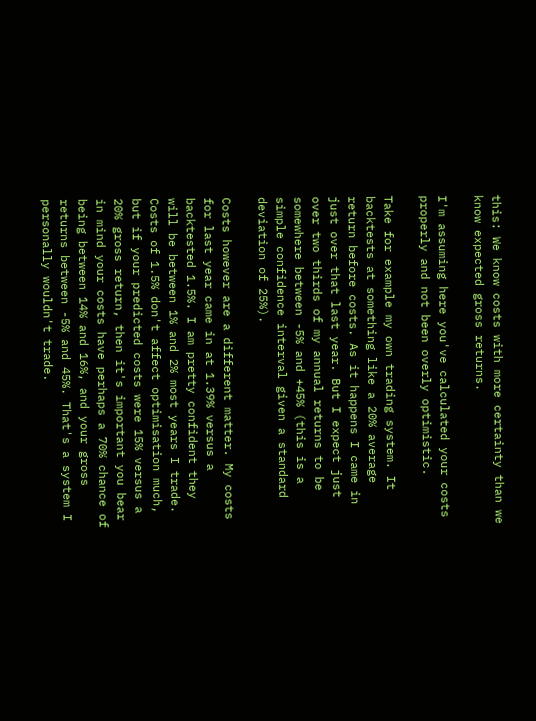this: We know costs with more certainty than we know expected gross returns.

I'm assuming here you've calculated your costs properly and not been overly optimistic.

Take for example my own trading system. It backtests at something like a 20% average return before costs. As it happens I came in just over that last year. But I expect just over two thirds of my annual returns to be somewhere between -5% and +45% (this is a simple confidence interval given a standard deviation of 25%).

Costs however are a different matter. My costs for last year came in at 1.39% versus a backtested 1.5%. I am pretty confident they will be between 1% and 2% most years I trade. Costs of 1.5% don't affect optimisation much, but if your predicted costs were 15% versus a 20% gross return, then it's important you bear in mind your costs have perhaps a 70% chance of being between 14% and 16%, and your gross returns between -5% and 45%. That's a system I personally wouldn't trade.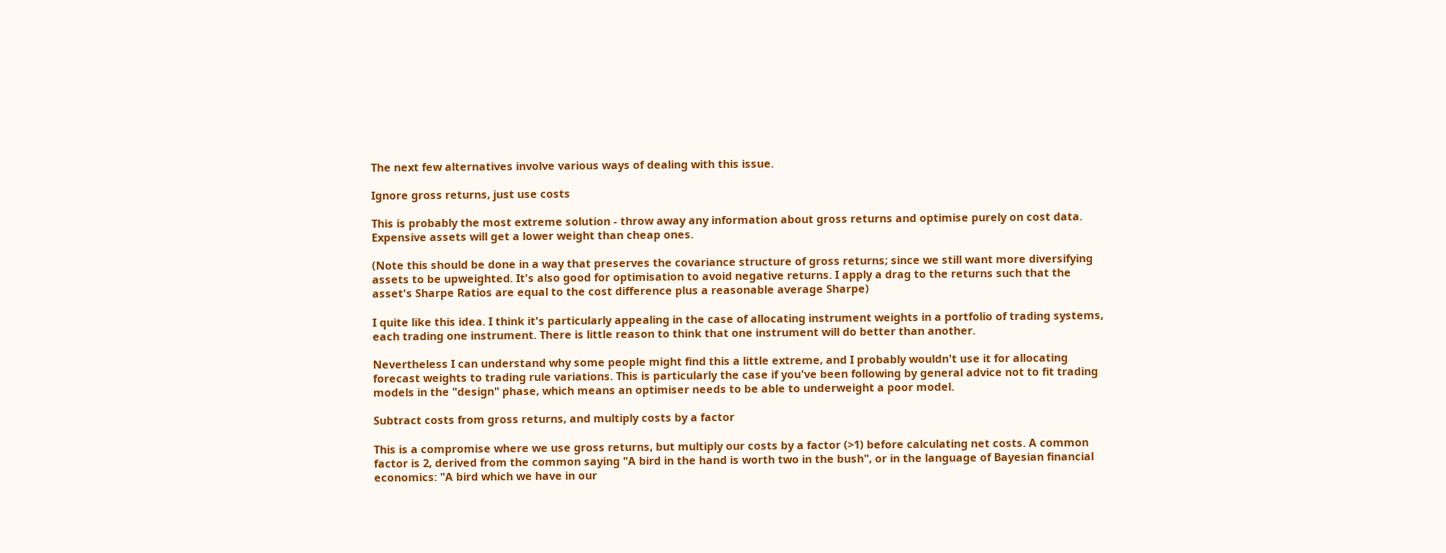The next few alternatives involve various ways of dealing with this issue.

Ignore gross returns, just use costs

This is probably the most extreme solution - throw away any information about gross returns and optimise purely on cost data. Expensive assets will get a lower weight than cheap ones.

(Note this should be done in a way that preserves the covariance structure of gross returns; since we still want more diversifying assets to be upweighted. It's also good for optimisation to avoid negative returns. I apply a drag to the returns such that the asset's Sharpe Ratios are equal to the cost difference plus a reasonable average Sharpe)

I quite like this idea. I think it's particularly appealing in the case of allocating instrument weights in a portfolio of trading systems, each trading one instrument. There is little reason to think that one instrument will do better than another.

Nevertheless I can understand why some people might find this a little extreme, and I probably wouldn't use it for allocating forecast weights to trading rule variations. This is particularly the case if you've been following by general advice not to fit trading models in the "design" phase, which means an optimiser needs to be able to underweight a poor model.

Subtract costs from gross returns, and multiply costs by a factor

This is a compromise where we use gross returns, but multiply our costs by a factor (>1) before calculating net costs. A common factor is 2, derived from the common saying "A bird in the hand is worth two in the bush", or in the language of Bayesian financial economics: "A bird which we have in our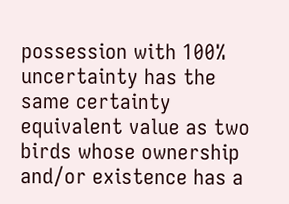possession with 100% uncertainty has the same certainty equivalent value as two birds whose ownership and/or existence has a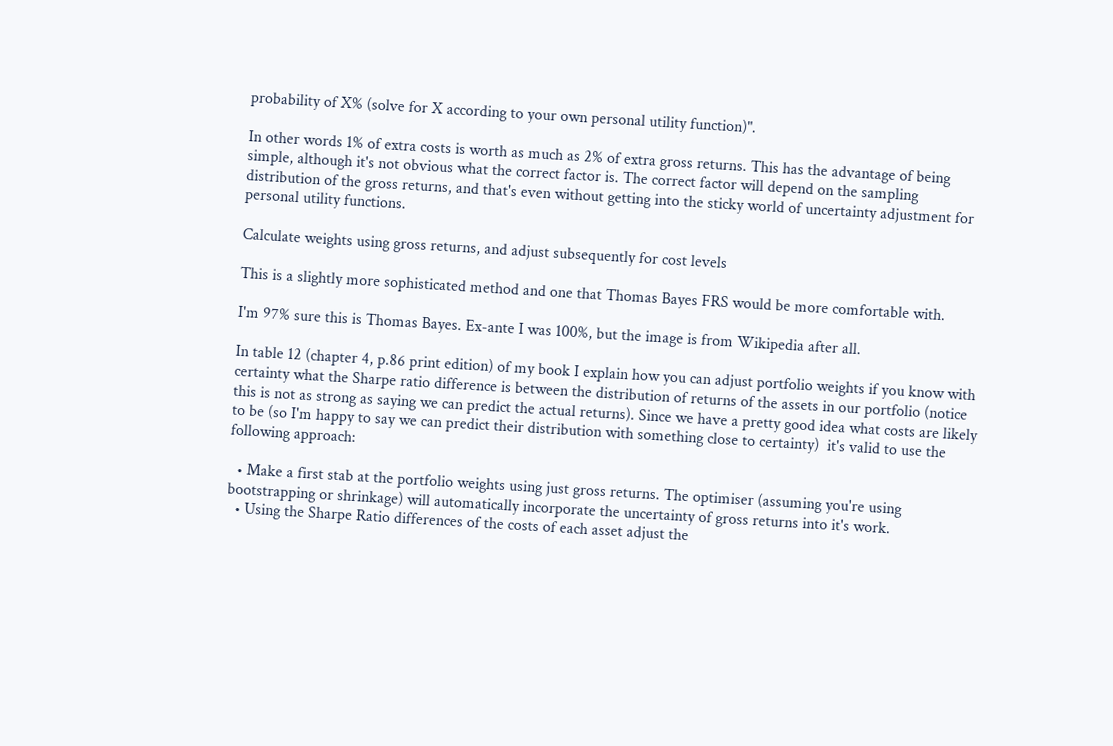probability of X% (solve for X according to your own personal utility function)".

In other words 1% of extra costs is worth as much as 2% of extra gross returns. This has the advantage of being simple, although it's not obvious what the correct factor is. The correct factor will depend on the sampling distribution of the gross returns, and that's even without getting into the sticky world of uncertainty adjustment for personal utility functions.

Calculate weights using gross returns, and adjust subsequently for cost levels

This is a slightly more sophisticated method and one that Thomas Bayes FRS would be more comfortable with.

I'm 97% sure this is Thomas Bayes. Ex-ante I was 100%, but the image is from Wikipedia after all.

In table 12 (chapter 4, p.86 print edition) of my book I explain how you can adjust portfolio weights if you know with certainty what the Sharpe ratio difference is between the distribution of returns of the assets in our portfolio (notice this is not as strong as saying we can predict the actual returns). Since we have a pretty good idea what costs are likely to be (so I'm happy to say we can predict their distribution with something close to certainty)  it's valid to use the following approach:

  • Make a first stab at the portfolio weights using just gross returns. The optimiser (assuming you're using bootstrapping or shrinkage) will automatically incorporate the uncertainty of gross returns into it's work.
  • Using the Sharpe Ratio differences of the costs of each asset adjust the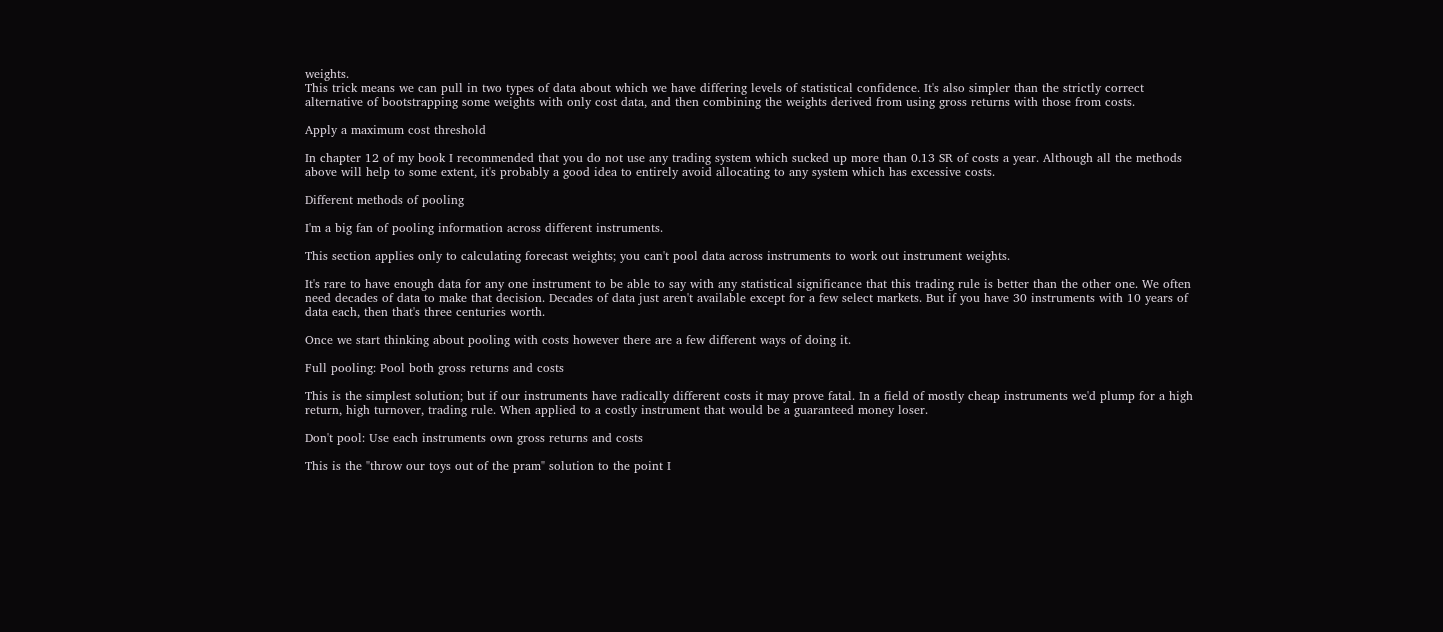weights.
This trick means we can pull in two types of data about which we have differing levels of statistical confidence. It's also simpler than the strictly correct alternative of bootstrapping some weights with only cost data, and then combining the weights derived from using gross returns with those from costs.

Apply a maximum cost threshold

In chapter 12 of my book I recommended that you do not use any trading system which sucked up more than 0.13 SR of costs a year. Although all the methods above will help to some extent, it's probably a good idea to entirely avoid allocating to any system which has excessive costs.

Different methods of pooling

I'm a big fan of pooling information across different instruments.

This section applies only to calculating forecast weights; you can't pool data across instruments to work out instrument weights.

It's rare to have enough data for any one instrument to be able to say with any statistical significance that this trading rule is better than the other one. We often need decades of data to make that decision. Decades of data just aren't available except for a few select markets. But if you have 30 instruments with 10 years of data each, then that's three centuries worth.

Once we start thinking about pooling with costs however there are a few different ways of doing it.

Full pooling: Pool both gross returns and costs

This is the simplest solution; but if our instruments have radically different costs it may prove fatal. In a field of mostly cheap instruments we'd plump for a high return, high turnover, trading rule. When applied to a costly instrument that would be a guaranteed money loser.

Don't pool: Use each instruments own gross returns and costs

This is the "throw our toys out of the pram" solution to the point I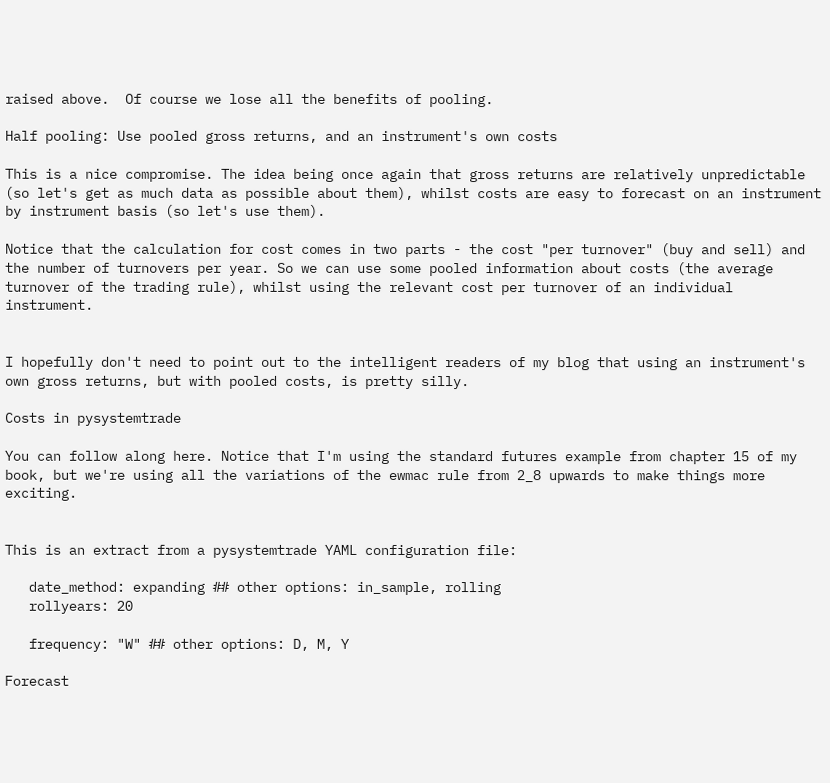raised above.  Of course we lose all the benefits of pooling.

Half pooling: Use pooled gross returns, and an instrument's own costs

This is a nice compromise. The idea being once again that gross returns are relatively unpredictable (so let's get as much data as possible about them), whilst costs are easy to forecast on an instrument by instrument basis (so let's use them).

Notice that the calculation for cost comes in two parts - the cost "per turnover" (buy and sell) and the number of turnovers per year. So we can use some pooled information about costs (the average turnover of the trading rule), whilst using the relevant cost per turnover of an individual instrument.


I hopefully don't need to point out to the intelligent readers of my blog that using an instrument's own gross returns, but with pooled costs, is pretty silly.

Costs in pysystemtrade

You can follow along here. Notice that I'm using the standard futures example from chapter 15 of my book, but we're using all the variations of the ewmac rule from 2_8 upwards to make things more exciting.


This is an extract from a pysystemtrade YAML configuration file:

   date_method: expanding ## other options: in_sample, rolling
   rollyears: 20

   frequency: "W" ## other options: D, M, Y

Forecast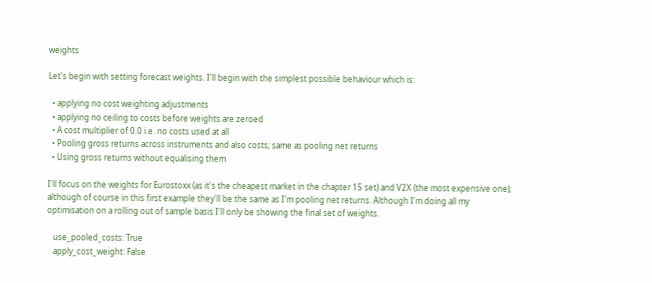weights

Let's begin with setting forecast weights. I'll begin with the simplest possible behaviour which is:

  • applying no cost weighting adjustments
  • applying no ceiling to costs before weights are zeroed
  • A cost multiplier of 0.0 i.e. no costs used at all
  • Pooling gross returns across instruments and also costs; same as pooling net returns
  • Using gross returns without equalising them

I'll focus on the weights for Eurostoxx (as it's the cheapest market in the chapter 15 set) and V2X (the most expensive one); although of course in this first example they'll be the same as I'm pooling net returns. Although I'm doing all my optimisation on a rolling out of sample basis I'll only be showing the final set of weights.

   use_pooled_costs: True
   apply_cost_weight: False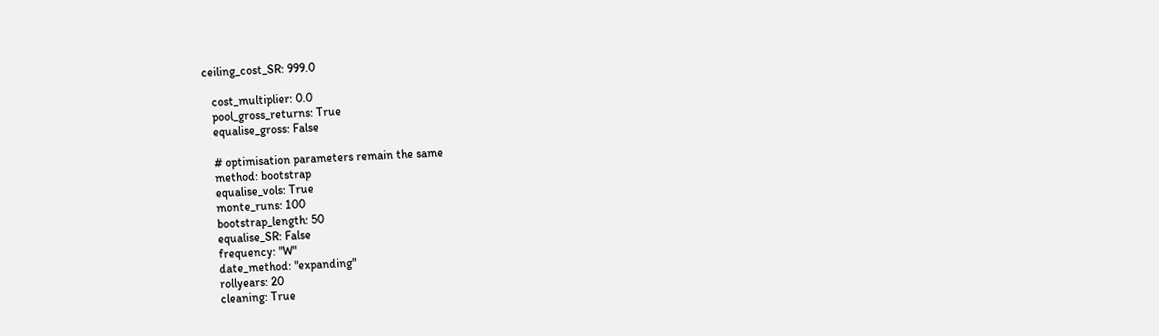ceiling_cost_SR: 999.0

   cost_multiplier: 0.0
   pool_gross_returns: True
   equalise_gross: False

   # optimisation parameters remain the same
   method: bootstrap
   equalise_vols: True
   monte_runs: 100
   bootstrap_length: 50
   equalise_SR: False
   frequency: "W"
   date_method: "expanding"
   rollyears: 20
   cleaning: True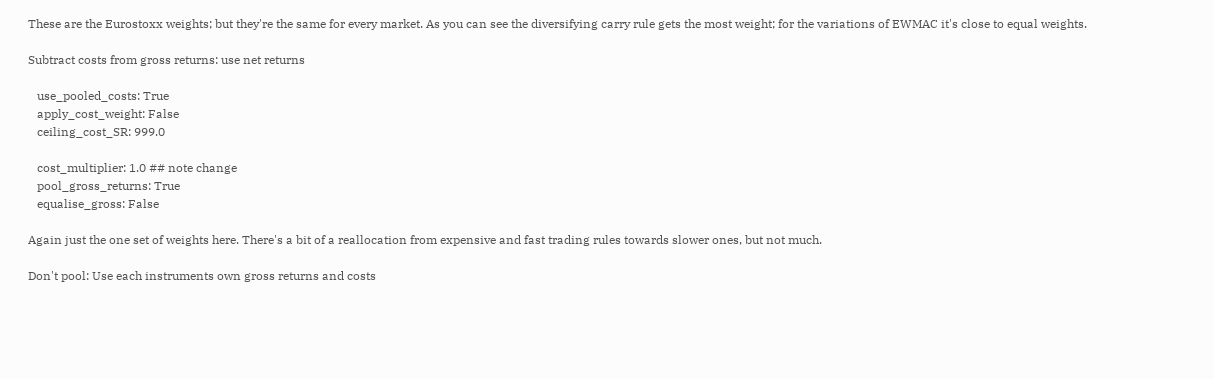These are the Eurostoxx weights; but they're the same for every market. As you can see the diversifying carry rule gets the most weight; for the variations of EWMAC it's close to equal weights.

Subtract costs from gross returns: use net returns

   use_pooled_costs: True
   apply_cost_weight: False
   ceiling_cost_SR: 999.0

   cost_multiplier: 1.0 ## note change
   pool_gross_returns: True
   equalise_gross: False

Again just the one set of weights here. There's a bit of a reallocation from expensive and fast trading rules towards slower ones, but not much.

Don't pool: Use each instruments own gross returns and costs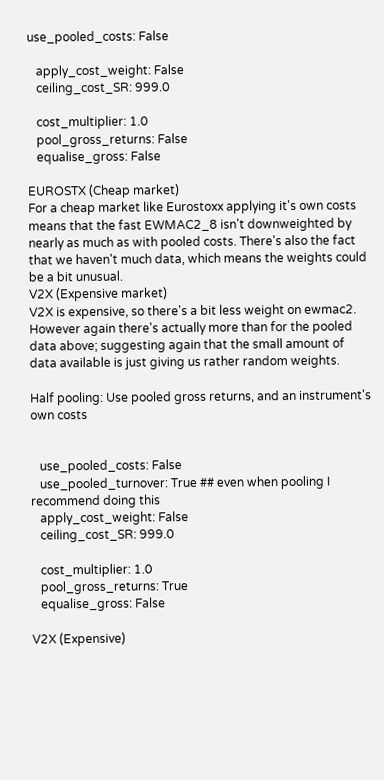use_pooled_costs: False

   apply_cost_weight: False
   ceiling_cost_SR: 999.0

   cost_multiplier: 1.0
   pool_gross_returns: False
   equalise_gross: False

EUROSTX (Cheap market)
For a cheap market like Eurostoxx applying it's own costs means that the fast EWMAC2_8 isn't downweighted by nearly as much as with pooled costs. There's also the fact that we haven't much data, which means the weights could be a bit unusual.
V2X (Expensive market)
V2X is expensive, so there's a bit less weight on ewmac2. However again there's actually more than for the pooled data above; suggesting again that the small amount of data available is just giving us rather random weights.

Half pooling: Use pooled gross returns, and an instrument's own costs


   use_pooled_costs: False
   use_pooled_turnover: True ## even when pooling I recommend doing this
   apply_cost_weight: False
   ceiling_cost_SR: 999.0

   cost_multiplier: 1.0
   pool_gross_returns: True
   equalise_gross: False

V2X (Expensive)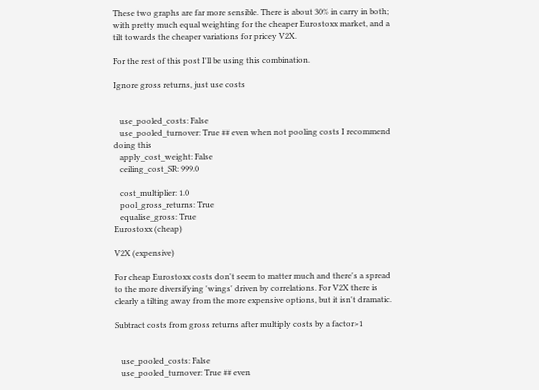These two graphs are far more sensible. There is about 30% in carry in both; with pretty much equal weighting for the cheaper Eurostoxx market, and a tilt towards the cheaper variations for pricey V2X.

For the rest of this post I'll be using this combination.

Ignore gross returns, just use costs


   use_pooled_costs: False
   use_pooled_turnover: True ## even when not pooling costs I recommend doing this
   apply_cost_weight: False
   ceiling_cost_SR: 999.0

   cost_multiplier: 1.0
   pool_gross_returns: True
   equalise_gross: True
Eurostoxx (cheap)

V2X (expensive)

For cheap Eurostoxx costs don't seem to matter much and there's a spread to the more diversifying 'wings' driven by correlations. For V2X there is clearly a tilting away from the more expensive options, but it isn't dramatic.

Subtract costs from gross returns after multiply costs by a factor>1


   use_pooled_costs: False
   use_pooled_turnover: True ## even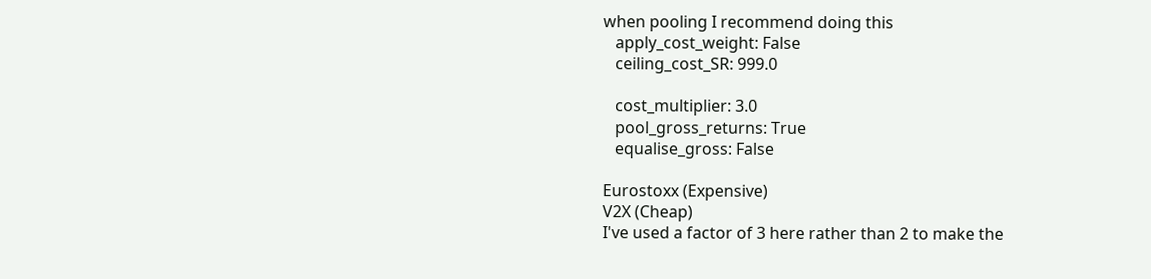when pooling I recommend doing this
   apply_cost_weight: False
   ceiling_cost_SR: 999.0

   cost_multiplier: 3.0
   pool_gross_returns: True
   equalise_gross: False

Eurostoxx (Expensive)
V2X (Cheap)
I've used a factor of 3 here rather than 2 to make the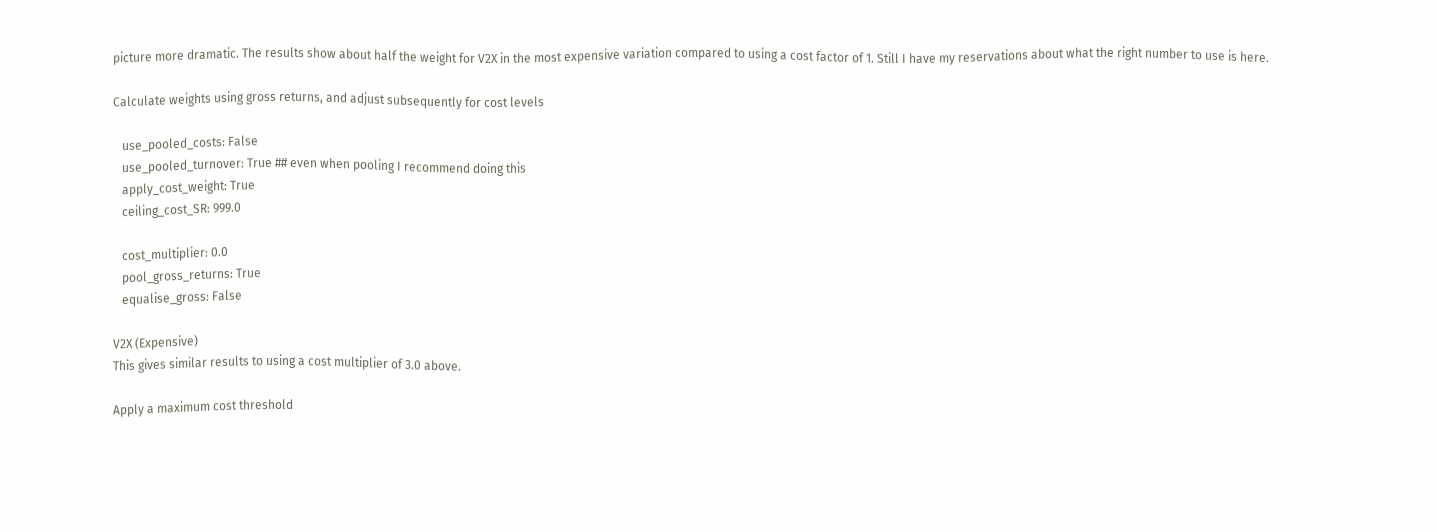picture more dramatic. The results show about half the weight for V2X in the most expensive variation compared to using a cost factor of 1. Still I have my reservations about what the right number to use is here.

Calculate weights using gross returns, and adjust subsequently for cost levels

   use_pooled_costs: False
   use_pooled_turnover: True ## even when pooling I recommend doing this
   apply_cost_weight: True
   ceiling_cost_SR: 999.0

   cost_multiplier: 0.0
   pool_gross_returns: True
   equalise_gross: False

V2X (Expensive)
This gives similar results to using a cost multiplier of 3.0 above.

Apply a maximum cost threshold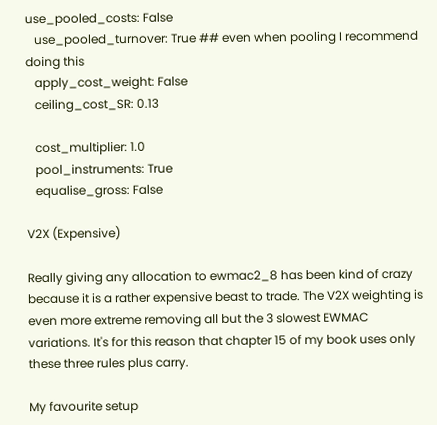use_pooled_costs: False
   use_pooled_turnover: True ## even when pooling I recommend doing this
   apply_cost_weight: False
   ceiling_cost_SR: 0.13

   cost_multiplier: 1.0
   pool_instruments: True
   equalise_gross: False

V2X (Expensive)

Really giving any allocation to ewmac2_8 has been kind of crazy because it is a rather expensive beast to trade. The V2X weighting is even more extreme removing all but the 3 slowest EWMAC variations. It's for this reason that chapter 15 of my book uses only these three rules plus carry.

My favourite setup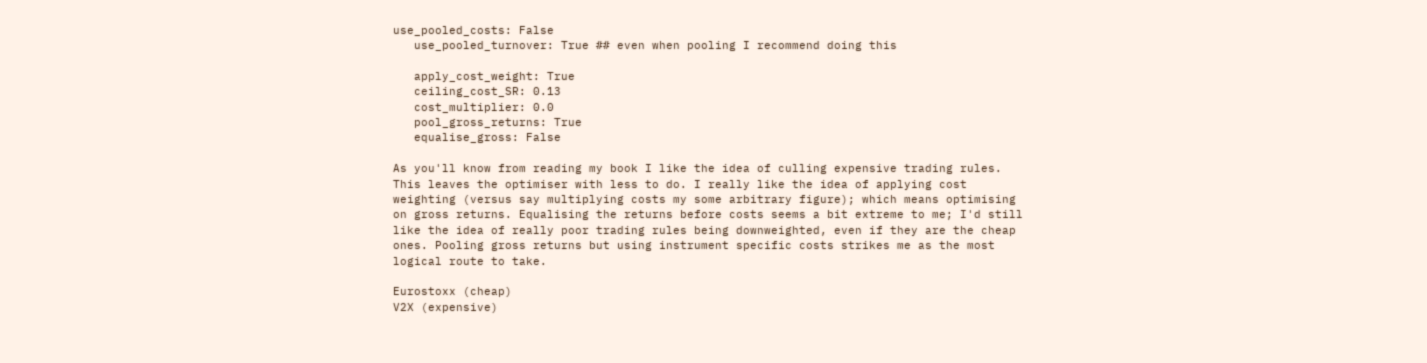use_pooled_costs: False
   use_pooled_turnover: True ## even when pooling I recommend doing this

   apply_cost_weight: True
   ceiling_cost_SR: 0.13
   cost_multiplier: 0.0
   pool_gross_returns: True
   equalise_gross: False

As you'll know from reading my book I like the idea of culling expensive trading rules. This leaves the optimiser with less to do. I really like the idea of applying cost weighting (versus say multiplying costs my some arbitrary figure); which means optimising on gross returns. Equalising the returns before costs seems a bit extreme to me; I'd still like the idea of really poor trading rules being downweighted, even if they are the cheap ones. Pooling gross returns but using instrument specific costs strikes me as the most logical route to take.

Eurostoxx (cheap)
V2X (expensive)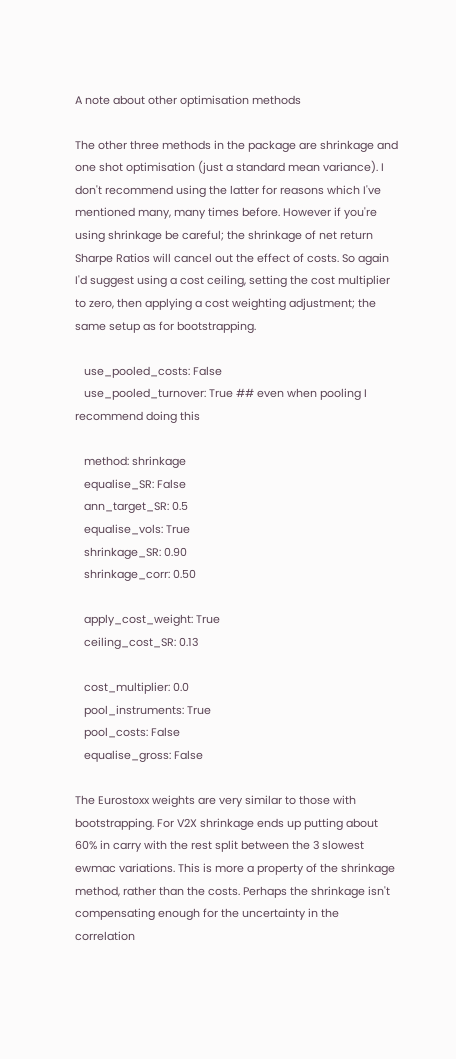A note about other optimisation methods

The other three methods in the package are shrinkage and one shot optimisation (just a standard mean variance). I don't recommend using the latter for reasons which I've mentioned many, many times before. However if you're using shrinkage be careful; the shrinkage of net return Sharpe Ratios will cancel out the effect of costs. So again I'd suggest using a cost ceiling, setting the cost multiplier to zero, then applying a cost weighting adjustment; the same setup as for bootstrapping.

   use_pooled_costs: False
   use_pooled_turnover: True ## even when pooling I recommend doing this

   method: shrinkage
   equalise_SR: False
   ann_target_SR: 0.5
   equalise_vols: True
   shrinkage_SR: 0.90
   shrinkage_corr: 0.50

   apply_cost_weight: True
   ceiling_cost_SR: 0.13

   cost_multiplier: 0.0
   pool_instruments: True
   pool_costs: False
   equalise_gross: False

The Eurostoxx weights are very similar to those with bootstrapping. For V2X shrinkage ends up putting about 60% in carry with the rest split between the 3 slowest ewmac variations. This is more a property of the shrinkage method, rather than the costs. Perhaps the shrinkage isn't compensating enough for the uncertainty in the correlation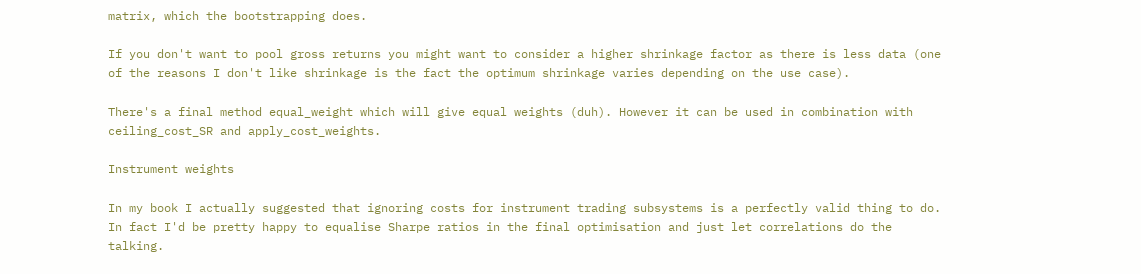matrix, which the bootstrapping does.

If you don't want to pool gross returns you might want to consider a higher shrinkage factor as there is less data (one of the reasons I don't like shrinkage is the fact the optimum shrinkage varies depending on the use case).

There's a final method equal_weight which will give equal weights (duh). However it can be used in combination with ceiling_cost_SR and apply_cost_weights.

Instrument weights

In my book I actually suggested that ignoring costs for instrument trading subsystems is a perfectly valid thing to do. In fact I'd be pretty happy to equalise Sharpe ratios in the final optimisation and just let correlations do the talking.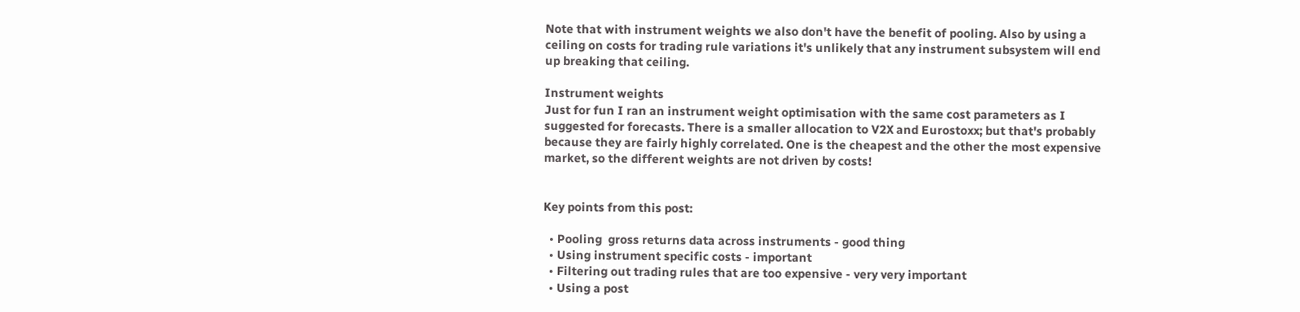Note that with instrument weights we also don't have the benefit of pooling. Also by using a ceiling on costs for trading rule variations it's unlikely that any instrument subsystem will end up breaking that ceiling.

Instrument weights
Just for fun I ran an instrument weight optimisation with the same cost parameters as I suggested for forecasts. There is a smaller allocation to V2X and Eurostoxx; but that's probably because they are fairly highly correlated. One is the cheapest and the other the most expensive market, so the different weights are not driven by costs!


Key points from this post:

  • Pooling  gross returns data across instruments - good thing
  • Using instrument specific costs - important
  • Filtering out trading rules that are too expensive - very very important
  • Using a post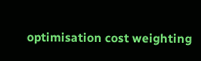optimisation cost weighting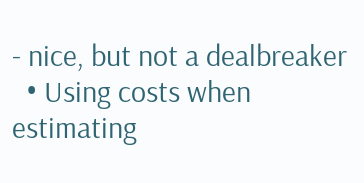- nice, but not a dealbreaker
  • Using costs when estimating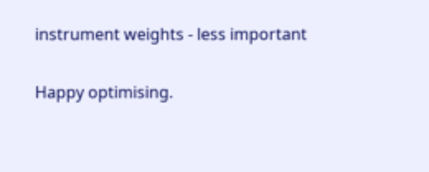instrument weights - less important

Happy optimising.